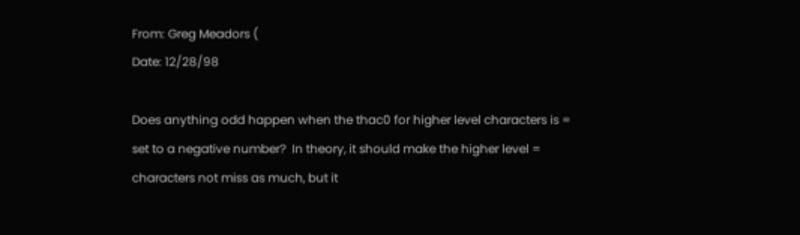From: Greg Meadors (
Date: 12/28/98

Does anything odd happen when the thac0 for higher level characters is =
set to a negative number?  In theory, it should make the higher level =
characters not miss as much, but it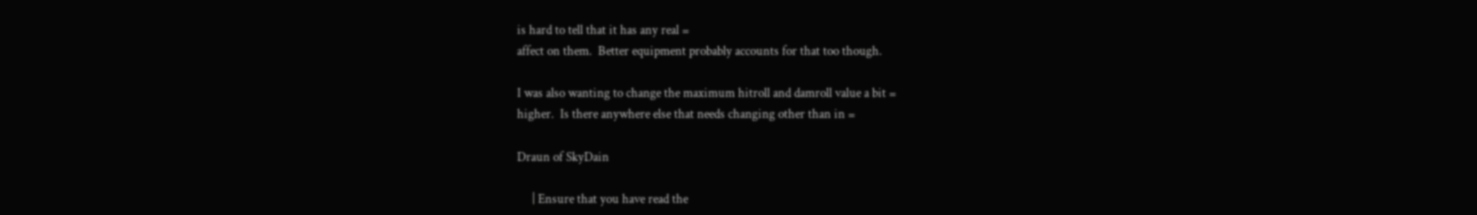is hard to tell that it has any real =
affect on them.  Better equipment probably accounts for that too though.

I was also wanting to change the maximum hitroll and damroll value a bit =
higher.  Is there anywhere else that needs changing other than in =

Draun of SkyDain

     | Ensure that you have read the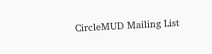CircleMUD Mailing List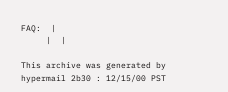FAQ:  |
     |  |

This archive was generated by hypermail 2b30 : 12/15/00 PST